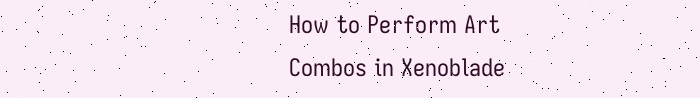How to Perform Art Combos in Xenoblade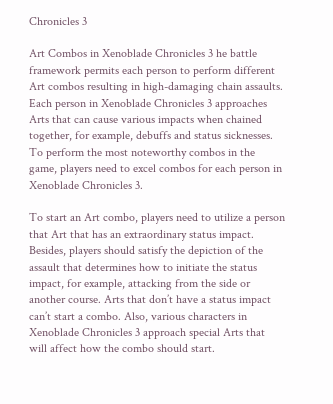Chronicles 3

Art Combos in Xenoblade Chronicles 3 he battle framework permits each person to perform different Art combos resulting in high-damaging chain assaults. Each person in Xenoblade Chronicles 3 approaches Arts that can cause various impacts when chained together, for example, debuffs and status sicknesses. To perform the most noteworthy combos in the game, players need to excel combos for each person in Xenoblade Chronicles 3.

To start an Art combo, players need to utilize a person that Art that has an extraordinary status impact. Besides, players should satisfy the depiction of the assault that determines how to initiate the status impact, for example, attacking from the side or another course. Arts that don’t have a status impact can’t start a combo. Also, various characters in Xenoblade Chronicles 3 approach special Arts that will affect how the combo should start.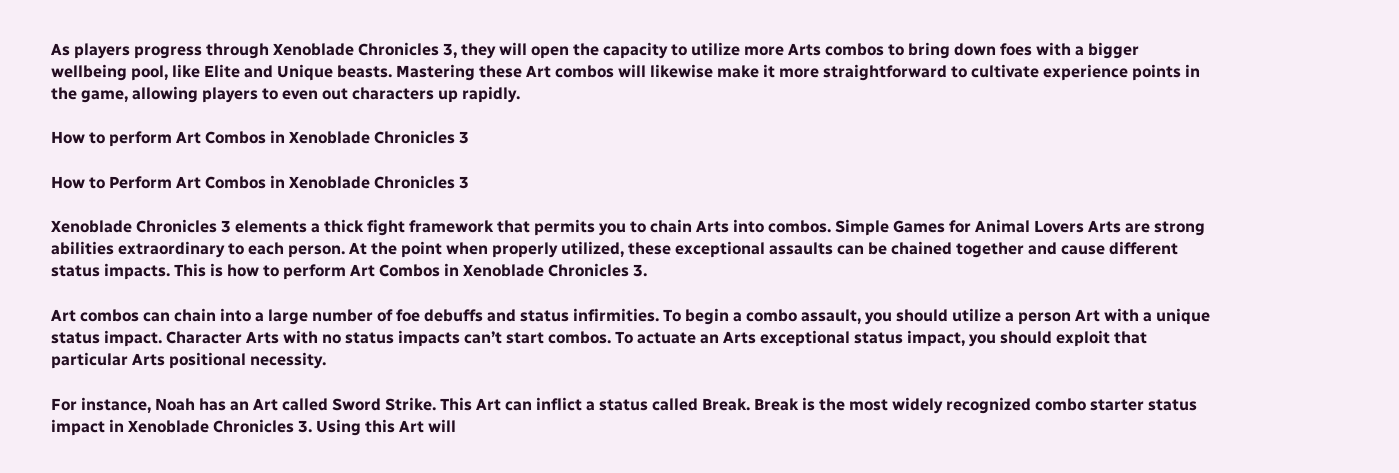As players progress through Xenoblade Chronicles 3, they will open the capacity to utilize more Arts combos to bring down foes with a bigger wellbeing pool, like Elite and Unique beasts. Mastering these Art combos will likewise make it more straightforward to cultivate experience points in the game, allowing players to even out characters up rapidly.

How to perform Art Combos in Xenoblade Chronicles 3

How to Perform Art Combos in Xenoblade Chronicles 3

Xenoblade Chronicles 3 elements a thick fight framework that permits you to chain Arts into combos. Simple Games for Animal Lovers Arts are strong abilities extraordinary to each person. At the point when properly utilized, these exceptional assaults can be chained together and cause different status impacts. This is how to perform Art Combos in Xenoblade Chronicles 3.

Art combos can chain into a large number of foe debuffs and status infirmities. To begin a combo assault, you should utilize a person Art with a unique status impact. Character Arts with no status impacts can’t start combos. To actuate an Arts exceptional status impact, you should exploit that particular Arts positional necessity.

For instance, Noah has an Art called Sword Strike. This Art can inflict a status called Break. Break is the most widely recognized combo starter status impact in Xenoblade Chronicles 3. Using this Art will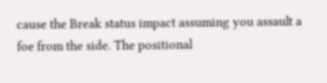cause the Break status impact assuming you assault a foe from the side. The positional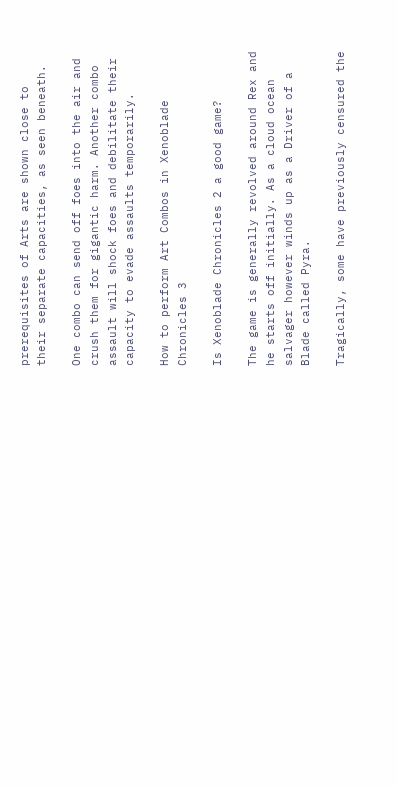prerequisites of Arts are shown close to their separate capacities, as seen beneath.

One combo can send off foes into the air and crush them for gigantic harm. Another combo assault will shock foes and debilitate their capacity to evade assaults temporarily.

How to perform Art Combos in Xenoblade Chronicles 3

Is Xenoblade Chronicles 2 a good game?

The game is generally revolved around Rex and he starts off initially. As a cloud ocean salvager however winds up as a Driver of a Blade called Pyra.

Tragically, some have previously censured the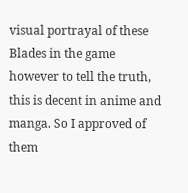visual portrayal of these Blades in the game however to tell the truth, this is decent in anime and manga. So I approved of them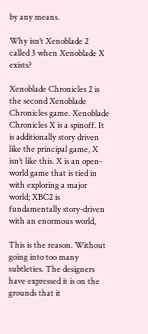by any means.

Why isn’t Xenoblade 2 called 3 when Xenoblade X exists?

Xenoblade Chronicles 2 is the second Xenoblade Chronicles game. Xenoblade Chronicles X is a spinoff. It is additionally story driven like the principal game, X isn’t like this. X is an open-world game that is tied in with exploring a major world; XBC2 is fundamentally story-driven with an enormous world,

This is the reason. Without going into too many subtleties. The designers have expressed it is on the grounds that it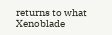returns to what Xenoblade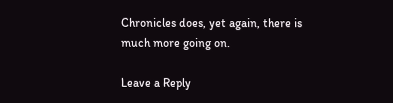Chronicles does, yet again, there is much more going on.

Leave a Reply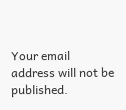Your email address will not be published.